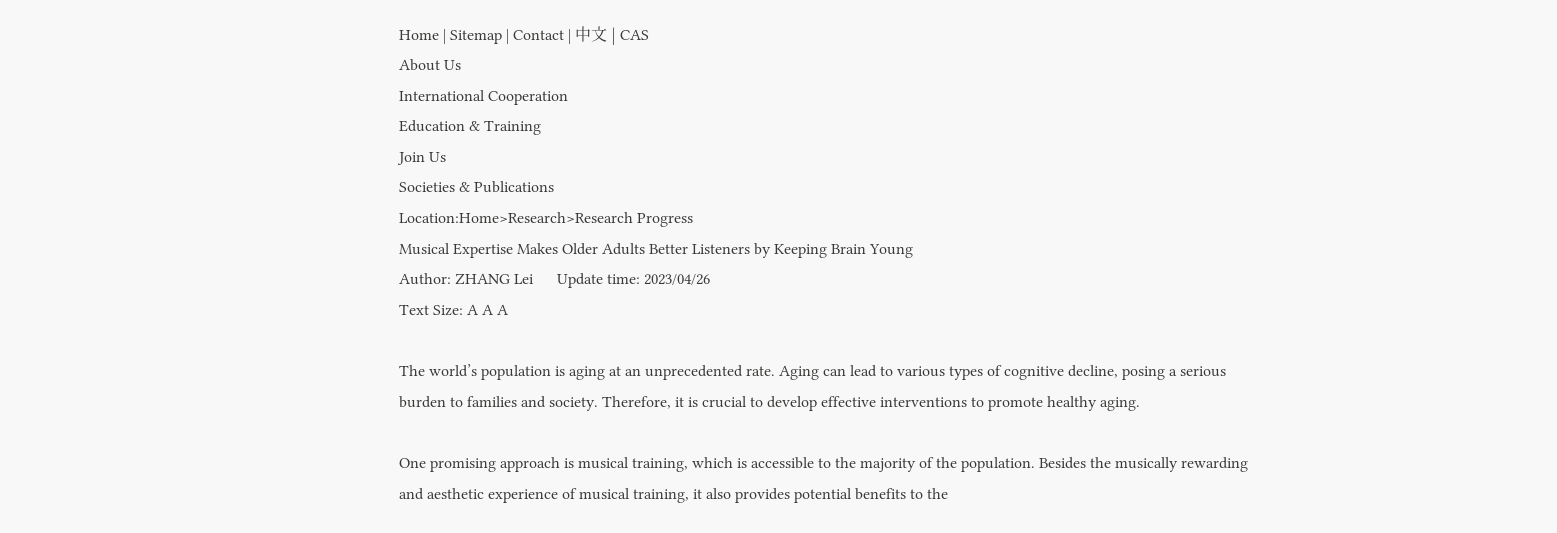Home | Sitemap | Contact | 中文 | CAS
About Us
International Cooperation
Education & Training
Join Us
Societies & Publications
Location:Home>Research>Research Progress
Musical Expertise Makes Older Adults Better Listeners by Keeping Brain Young
Author: ZHANG Lei      Update time: 2023/04/26
Text Size: A A A

The world’s population is aging at an unprecedented rate. Aging can lead to various types of cognitive decline, posing a serious burden to families and society. Therefore, it is crucial to develop effective interventions to promote healthy aging.

One promising approach is musical training, which is accessible to the majority of the population. Besides the musically rewarding and aesthetic experience of musical training, it also provides potential benefits to the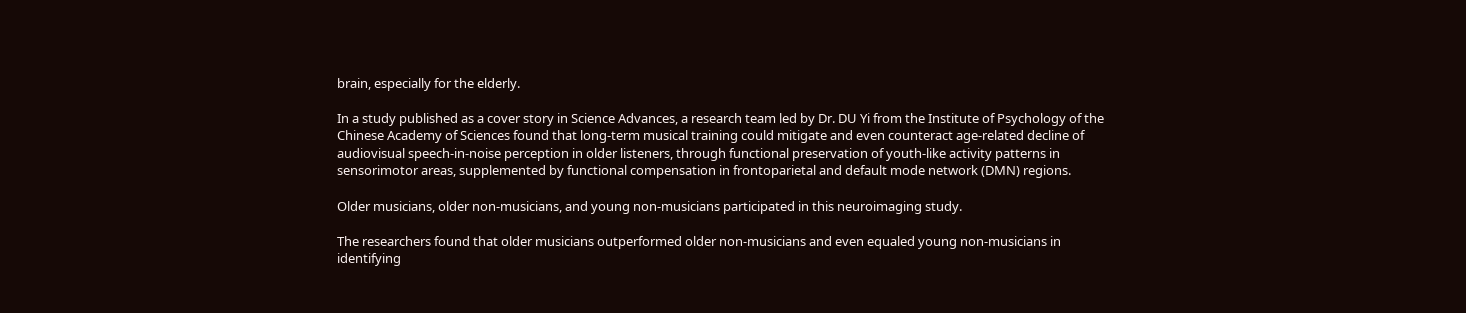brain, especially for the elderly.

In a study published as a cover story in Science Advances, a research team led by Dr. DU Yi from the Institute of Psychology of the Chinese Academy of Sciences found that long-term musical training could mitigate and even counteract age-related decline of audiovisual speech-in-noise perception in older listeners, through functional preservation of youth-like activity patterns in sensorimotor areas, supplemented by functional compensation in frontoparietal and default mode network (DMN) regions.

Older musicians, older non-musicians, and young non-musicians participated in this neuroimaging study.

The researchers found that older musicians outperformed older non-musicians and even equaled young non-musicians in identifying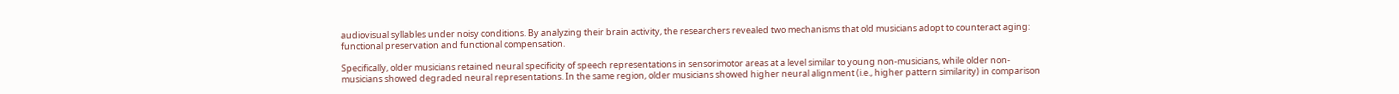audiovisual syllables under noisy conditions. By analyzing their brain activity, the researchers revealed two mechanisms that old musicians adopt to counteract aging: functional preservation and functional compensation.

Specifically, older musicians retained neural specificity of speech representations in sensorimotor areas at a level similar to young non-musicians, while older non-musicians showed degraded neural representations. In the same region, older musicians showed higher neural alignment (i.e., higher pattern similarity) in comparison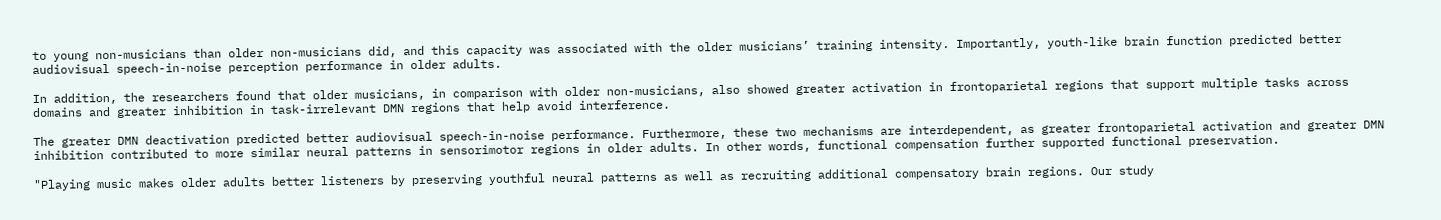to young non-musicians than older non-musicians did, and this capacity was associated with the older musicians’ training intensity. Importantly, youth-like brain function predicted better audiovisual speech-in-noise perception performance in older adults.

In addition, the researchers found that older musicians, in comparison with older non-musicians, also showed greater activation in frontoparietal regions that support multiple tasks across domains and greater inhibition in task-irrelevant DMN regions that help avoid interference.

The greater DMN deactivation predicted better audiovisual speech-in-noise performance. Furthermore, these two mechanisms are interdependent, as greater frontoparietal activation and greater DMN inhibition contributed to more similar neural patterns in sensorimotor regions in older adults. In other words, functional compensation further supported functional preservation.

"Playing music makes older adults better listeners by preserving youthful neural patterns as well as recruiting additional compensatory brain regions. Our study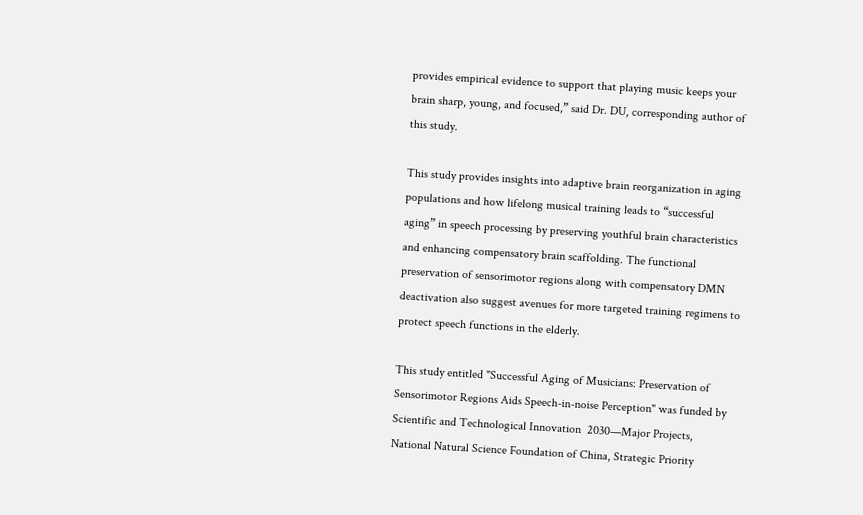provides empirical evidence to support that playing music keeps your brain sharp, young, and focused,” said Dr. DU, corresponding author of this study.

This study provides insights into adaptive brain reorganization in aging populations and how lifelong musical training leads to “successful aging” in speech processing by preserving youthful brain characteristics and enhancing compensatory brain scaffolding. The functional preservation of sensorimotor regions along with compensatory DMN deactivation also suggest avenues for more targeted training regimens to protect speech functions in the elderly.

This study entitled "Successful Aging of Musicians: Preservation of Sensorimotor Regions Aids Speech-in-noise Perception" was funded by Scientific and Technological Innovation  2030—Major Projects, National Natural Science Foundation of China, Strategic Priority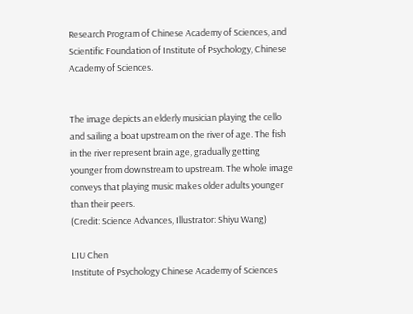Research Program of Chinese Academy of Sciences, and Scientific Foundation of Institute of Psychology, Chinese Academy of Sciences.


The image depicts an elderly musician playing the cello and sailing a boat upstream on the river of age. The fish in the river represent brain age, gradually getting younger from downstream to upstream. The whole image conveys that playing music makes older adults younger than their peers.
(Credit: Science Advances, Illustrator: Shiyu Wang)

LIU Chen
Institute of Psychology Chinese Academy of Sciences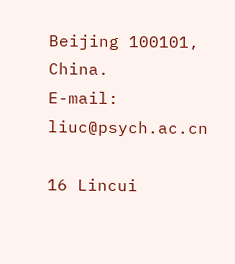Beijing 100101, China.
E-mail: liuc@psych.ac.cn

16 Lincui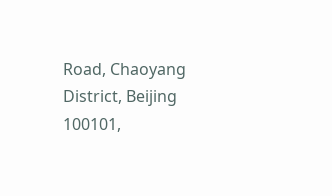Road, Chaoyang District, Beijing 100101,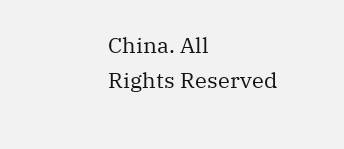China. All Rights Reserved